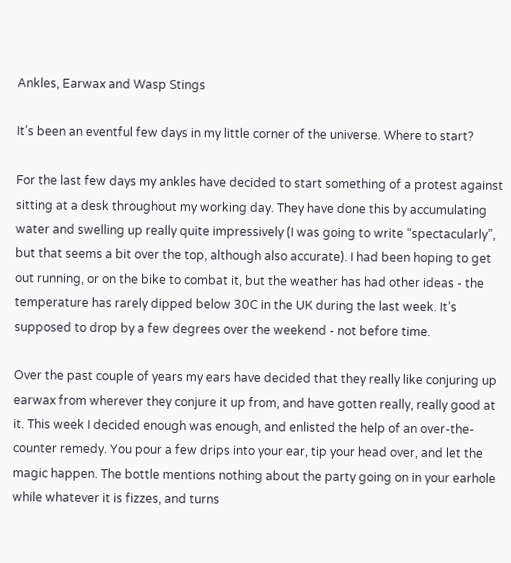Ankles, Earwax and Wasp Stings

It’s been an eventful few days in my little corner of the universe. Where to start?

For the last few days my ankles have decided to start something of a protest against sitting at a desk throughout my working day. They have done this by accumulating water and swelling up really quite impressively (I was going to write “spectacularly”, but that seems a bit over the top, although also accurate). I had been hoping to get out running, or on the bike to combat it, but the weather has had other ideas - the temperature has rarely dipped below 30C in the UK during the last week. It’s supposed to drop by a few degrees over the weekend - not before time.

Over the past couple of years my ears have decided that they really like conjuring up earwax from wherever they conjure it up from, and have gotten really, really good at it. This week I decided enough was enough, and enlisted the help of an over-the-counter remedy. You pour a few drips into your ear, tip your head over, and let the magic happen. The bottle mentions nothing about the party going on in your earhole while whatever it is fizzes, and turns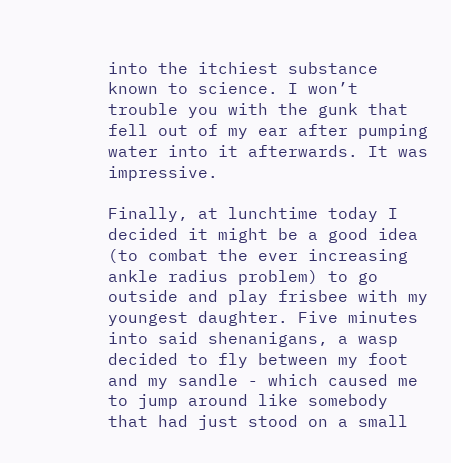into the itchiest substance known to science. I won’t trouble you with the gunk that fell out of my ear after pumping water into it afterwards. It was impressive.

Finally, at lunchtime today I decided it might be a good idea (to combat the ever increasing ankle radius problem) to go outside and play frisbee with my youngest daughter. Five minutes into said shenanigans, a wasp decided to fly between my foot and my sandle - which caused me to jump around like somebody that had just stood on a small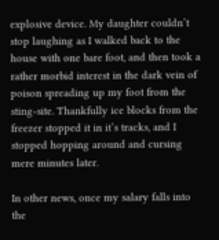explosive device. My daughter couldn’t stop laughing as I walked back to the house with one bare foot, and then took a rather morbid interest in the dark vein of poison spreading up my foot from the sting-site. Thankfully ice blocks from the freezer stopped it in it’s tracks, and I stopped hopping around and cursing mere minutes later.

In other news, once my salary falls into the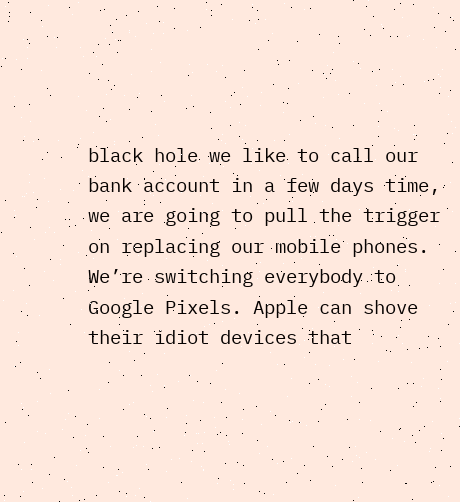black hole we like to call our bank account in a few days time, we are going to pull the trigger on replacing our mobile phones. We’re switching everybody to Google Pixels. Apple can shove their idiot devices that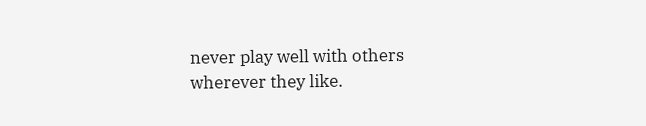never play well with others wherever they like.